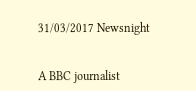31/03/2017 Newsnight


A BBC journalist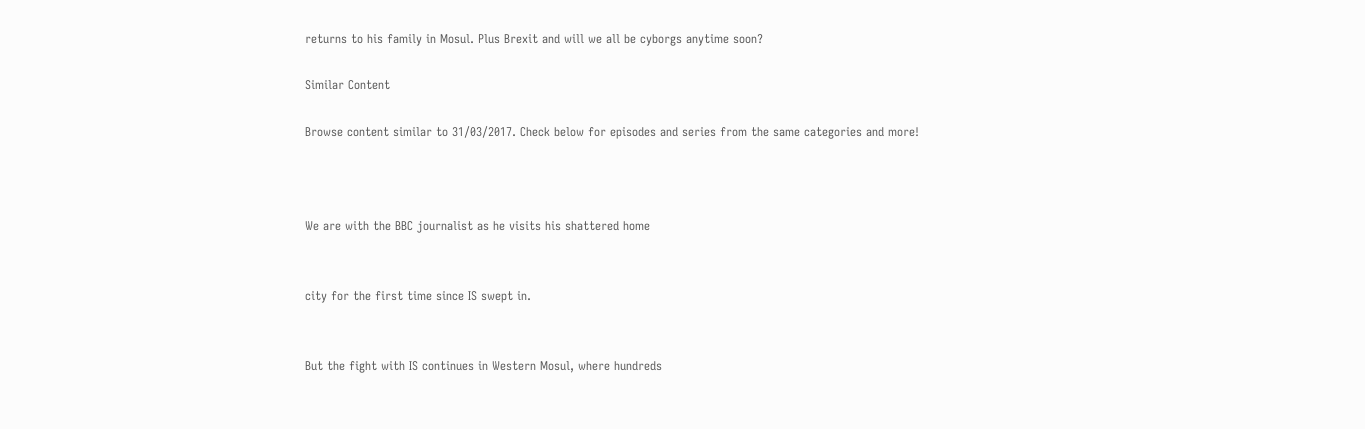returns to his family in Mosul. Plus Brexit and will we all be cyborgs anytime soon?

Similar Content

Browse content similar to 31/03/2017. Check below for episodes and series from the same categories and more!



We are with the BBC journalist as he visits his shattered home


city for the first time since IS swept in.


But the fight with IS continues in Western Mosul, where hundreds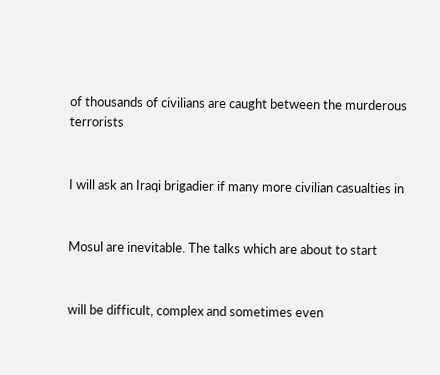of thousands of civilians are caught between the murderous terrorists


I will ask an Iraqi brigadier if many more civilian casualties in


Mosul are inevitable. The talks which are about to start


will be difficult, complex and sometimes even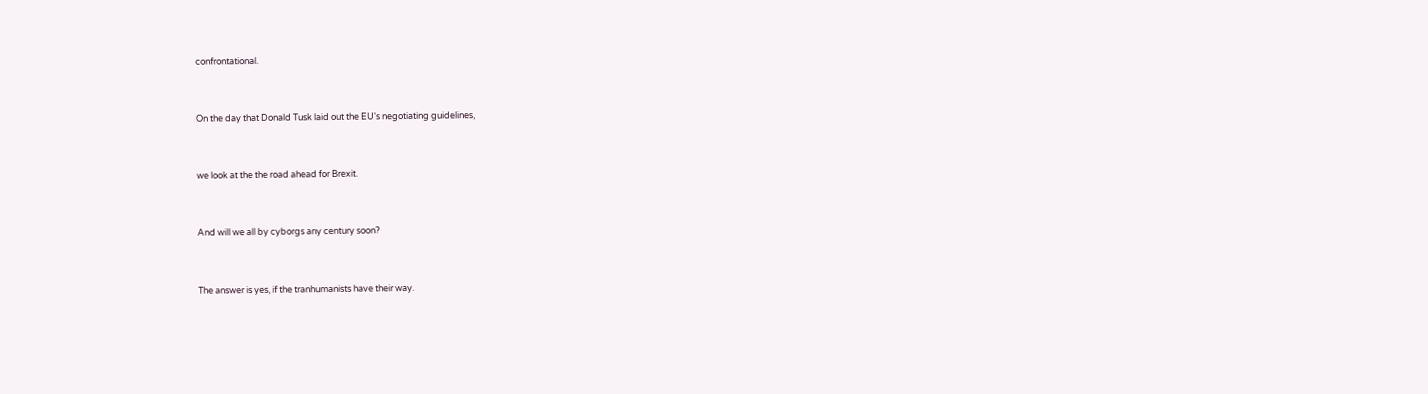confrontational.


On the day that Donald Tusk laid out the EU's negotiating guidelines,


we look at the the road ahead for Brexit.


And will we all by cyborgs any century soon?


The answer is yes, if the tranhumanists have their way.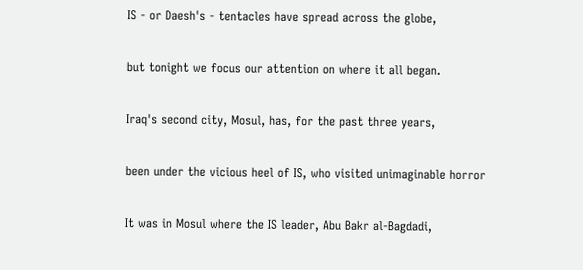IS - or Daesh's - tentacles have spread across the globe,


but tonight we focus our attention on where it all began.


Iraq's second city, Mosul, has, for the past three years,


been under the vicious heel of IS, who visited unimaginable horror


It was in Mosul where the IS leader, Abu Bakr al-Bagdadi,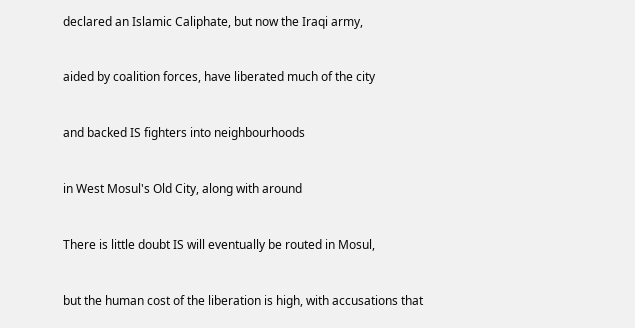declared an Islamic Caliphate, but now the Iraqi army,


aided by coalition forces, have liberated much of the city


and backed IS fighters into neighbourhoods


in West Mosul's Old City, along with around


There is little doubt IS will eventually be routed in Mosul,


but the human cost of the liberation is high, with accusations that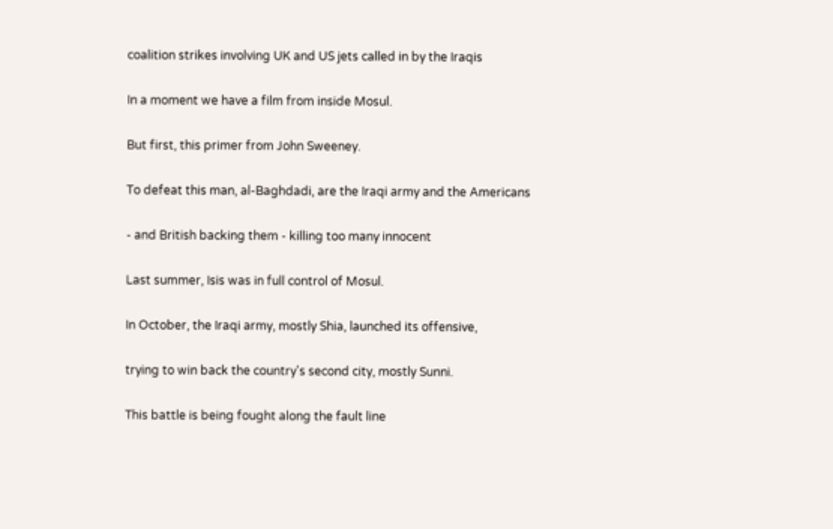coalition strikes involving UK and US jets called in by the Iraqis


In a moment we have a film from inside Mosul.


But first, this primer from John Sweeney.


To defeat this man, al-Baghdadi, are the Iraqi army and the Americans


- and British backing them - killing too many innocent


Last summer, Isis was in full control of Mosul.


In October, the Iraqi army, mostly Shia, launched its offensive,


trying to win back the country's second city, mostly Sunni.


This battle is being fought along the fault line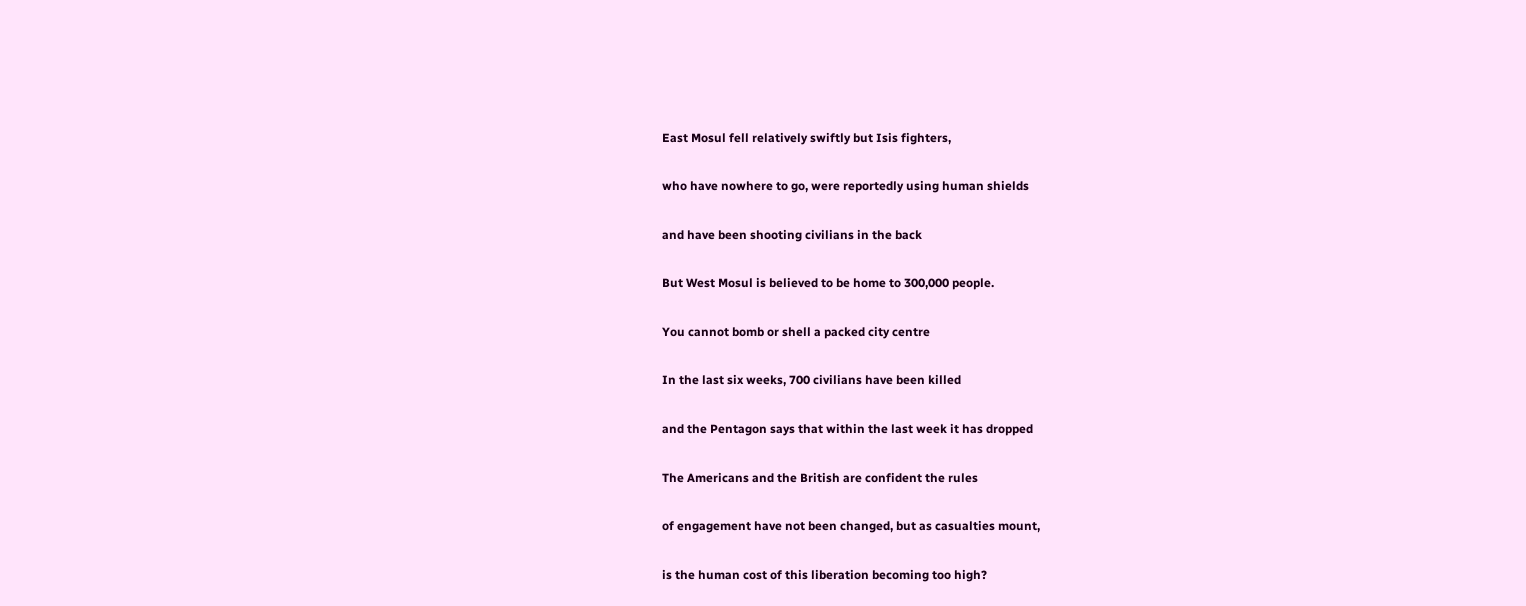East Mosul fell relatively swiftly but Isis fighters,


who have nowhere to go, were reportedly using human shields


and have been shooting civilians in the back


But West Mosul is believed to be home to 300,000 people.


You cannot bomb or shell a packed city centre


In the last six weeks, 700 civilians have been killed


and the Pentagon says that within the last week it has dropped


The Americans and the British are confident the rules


of engagement have not been changed, but as casualties mount,


is the human cost of this liberation becoming too high?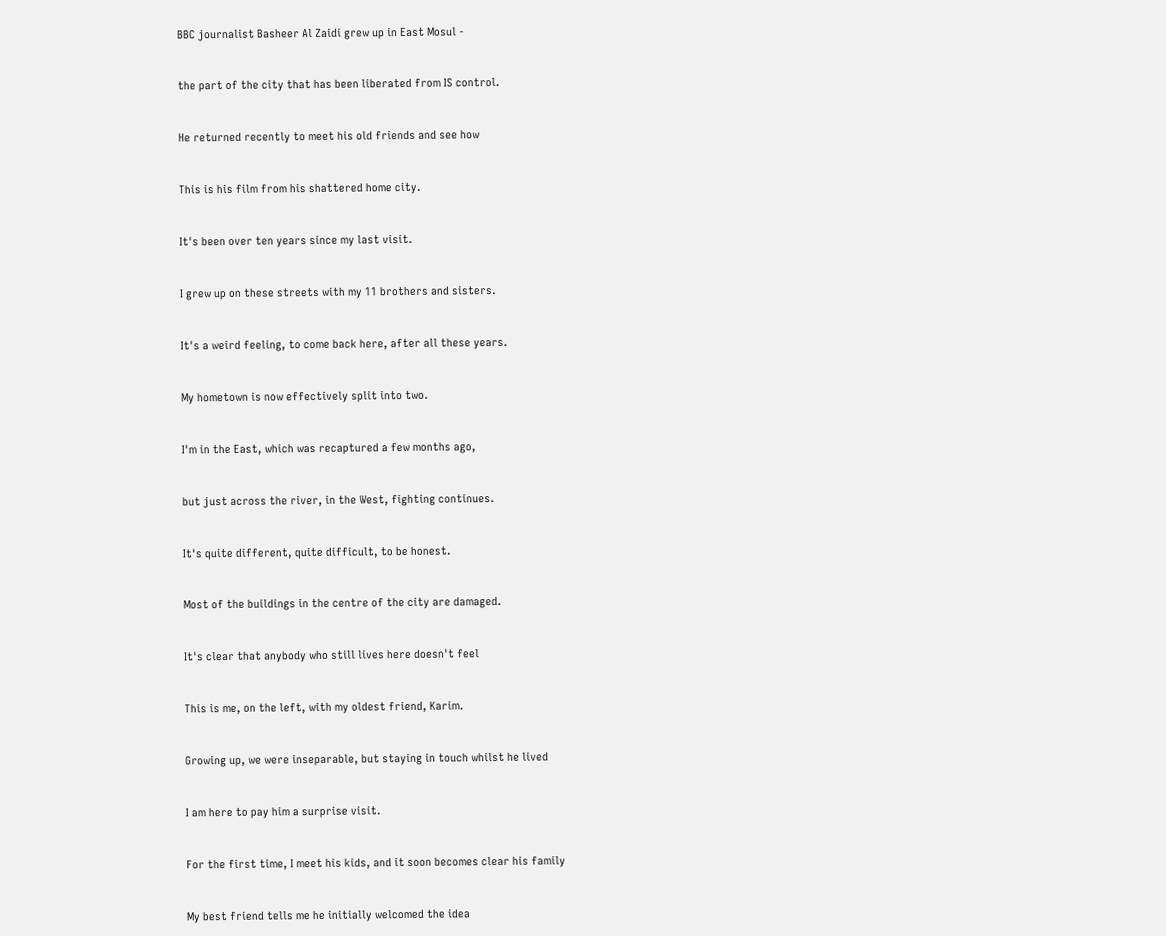BBC journalist Basheer Al Zaidi grew up in East Mosul -


the part of the city that has been liberated from IS control.


He returned recently to meet his old friends and see how


This is his film from his shattered home city.


It's been over ten years since my last visit.


I grew up on these streets with my 11 brothers and sisters.


It's a weird feeling, to come back here, after all these years.


My hometown is now effectively split into two.


I'm in the East, which was recaptured a few months ago,


but just across the river, in the West, fighting continues.


It's quite different, quite difficult, to be honest.


Most of the buildings in the centre of the city are damaged.


It's clear that anybody who still lives here doesn't feel


This is me, on the left, with my oldest friend, Karim.


Growing up, we were inseparable, but staying in touch whilst he lived


I am here to pay him a surprise visit.


For the first time, I meet his kids, and it soon becomes clear his family


My best friend tells me he initially welcomed the idea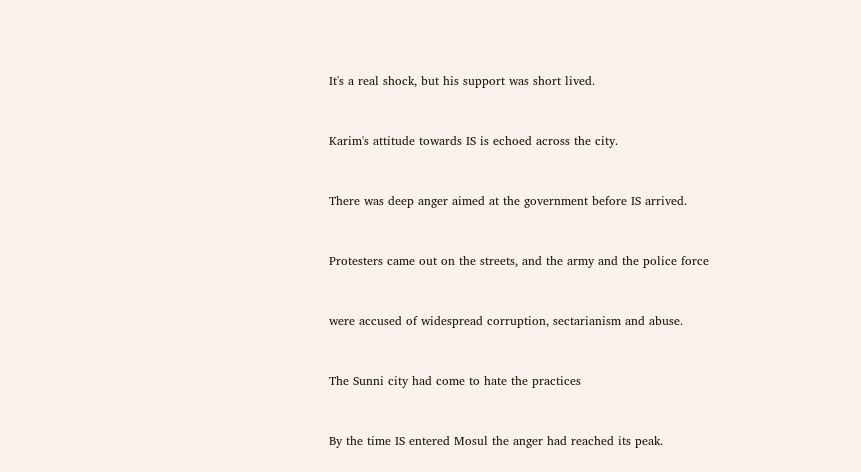It's a real shock, but his support was short lived.


Karim's attitude towards IS is echoed across the city.


There was deep anger aimed at the government before IS arrived.


Protesters came out on the streets, and the army and the police force


were accused of widespread corruption, sectarianism and abuse.


The Sunni city had come to hate the practices


By the time IS entered Mosul the anger had reached its peak.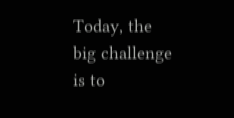Today, the big challenge is to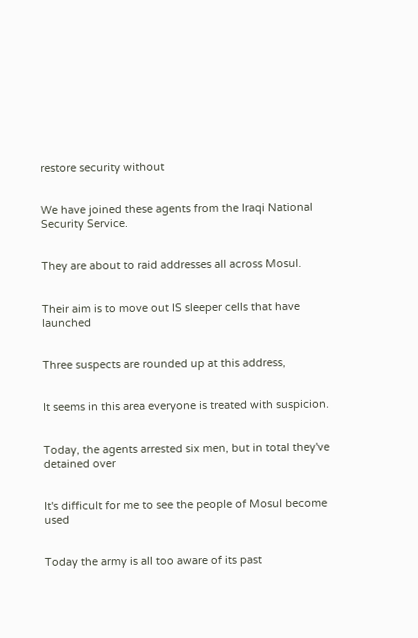restore security without


We have joined these agents from the Iraqi National Security Service.


They are about to raid addresses all across Mosul.


Their aim is to move out IS sleeper cells that have launched


Three suspects are rounded up at this address,


It seems in this area everyone is treated with suspicion.


Today, the agents arrested six men, but in total they've detained over


It's difficult for me to see the people of Mosul become used


Today the army is all too aware of its past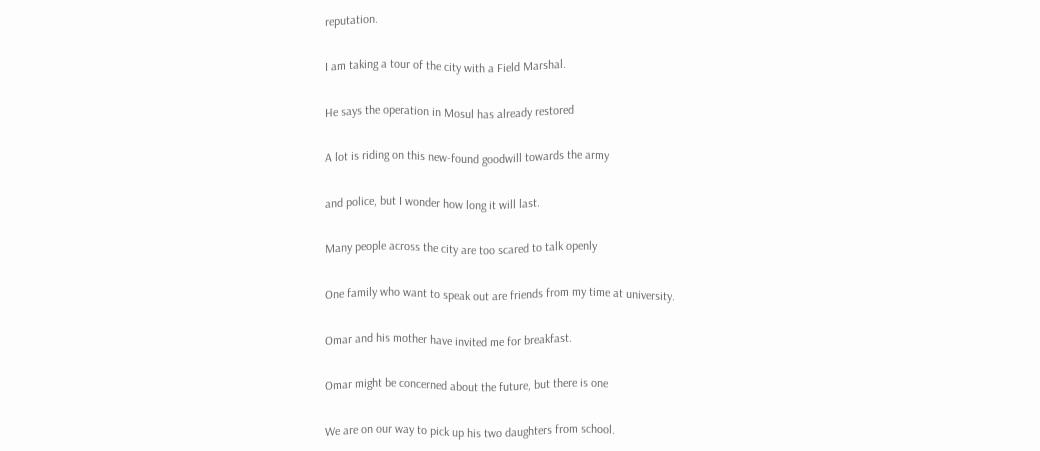reputation.


I am taking a tour of the city with a Field Marshal.


He says the operation in Mosul has already restored


A lot is riding on this new-found goodwill towards the army


and police, but I wonder how long it will last.


Many people across the city are too scared to talk openly


One family who want to speak out are friends from my time at university.


Omar and his mother have invited me for breakfast.


Omar might be concerned about the future, but there is one


We are on our way to pick up his two daughters from school.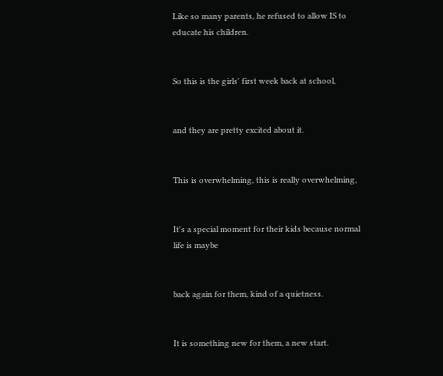Like so many parents, he refused to allow IS to educate his children.


So this is the girls' first week back at school,


and they are pretty excited about it.


This is overwhelming, this is really overwhelming,


It's a special moment for their kids because normal life is maybe


back again for them, kind of a quietness.


It is something new for them, a new start.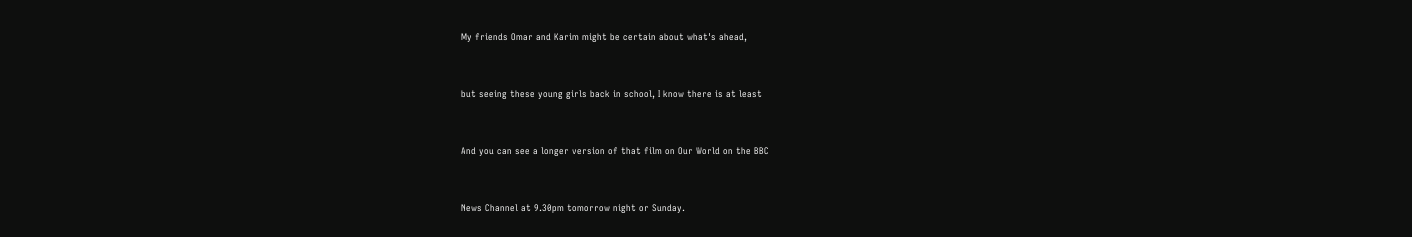My friends Omar and Karim might be certain about what's ahead,


but seeing these young girls back in school, I know there is at least


And you can see a longer version of that film on Our World on the BBC


News Channel at 9.30pm tomorrow night or Sunday.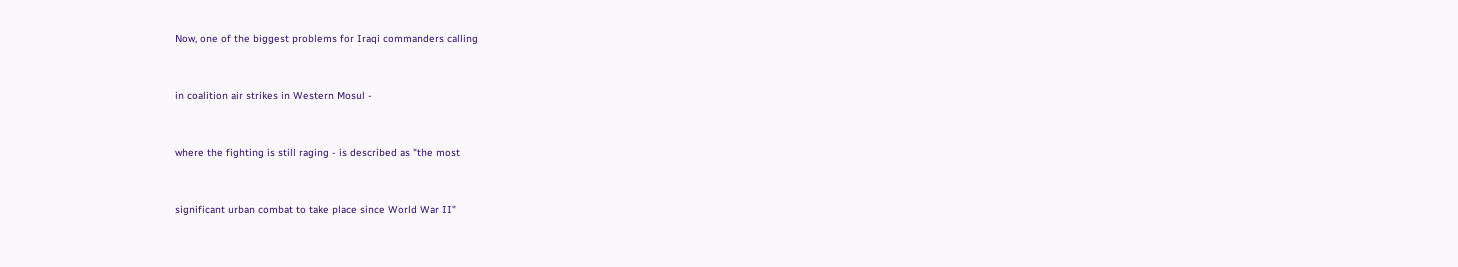Now, one of the biggest problems for Iraqi commanders calling


in coalition air strikes in Western Mosul -


where the fighting is still raging - is described as "the most


significant urban combat to take place since World War II"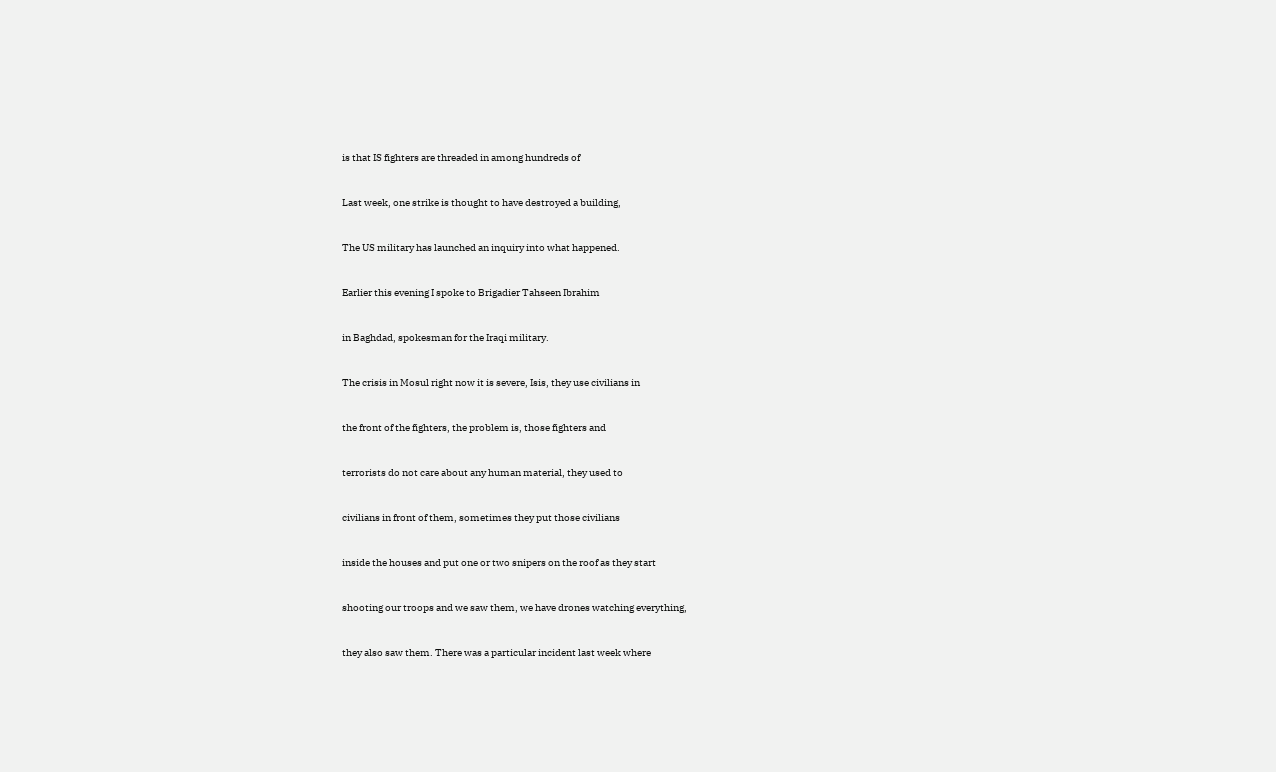is that IS fighters are threaded in among hundreds of


Last week, one strike is thought to have destroyed a building,


The US military has launched an inquiry into what happened.


Earlier this evening I spoke to Brigadier Tahseen Ibrahim


in Baghdad, spokesman for the Iraqi military.


The crisis in Mosul right now it is severe, Isis, they use civilians in


the front of the fighters, the problem is, those fighters and


terrorists do not care about any human material, they used to


civilians in front of them, sometimes they put those civilians


inside the houses and put one or two snipers on the roof as they start


shooting our troops and we saw them, we have drones watching everything,


they also saw them. There was a particular incident last week where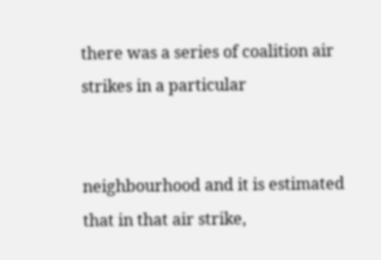there was a series of coalition air strikes in a particular


neighbourhood and it is estimated that in that air strike,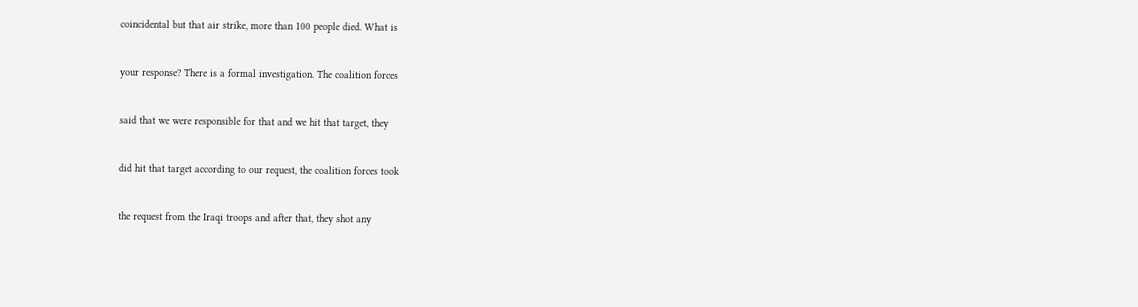coincidental but that air strike, more than 100 people died. What is


your response? There is a formal investigation. The coalition forces


said that we were responsible for that and we hit that target, they


did hit that target according to our request, the coalition forces took


the request from the Iraqi troops and after that, they shot any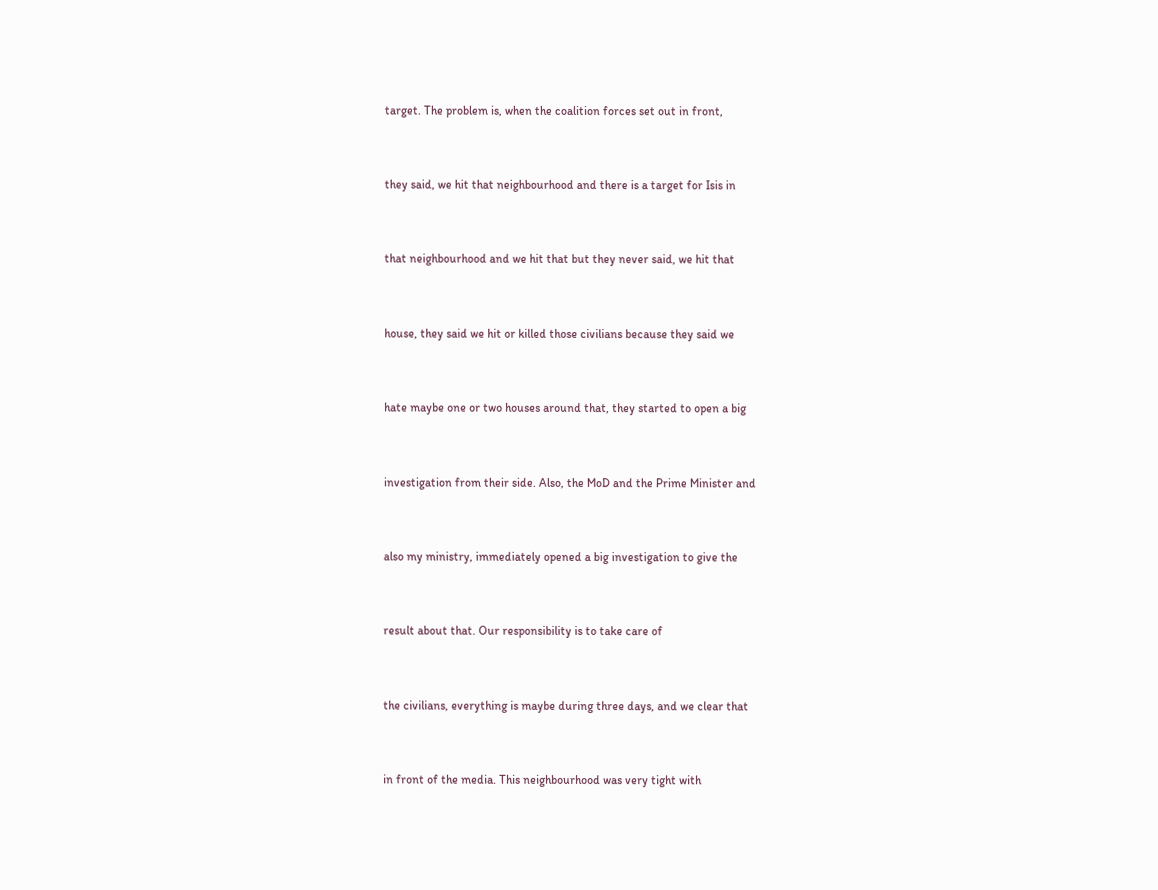target. The problem is, when the coalition forces set out in front,


they said, we hit that neighbourhood and there is a target for Isis in


that neighbourhood and we hit that but they never said, we hit that


house, they said we hit or killed those civilians because they said we


hate maybe one or two houses around that, they started to open a big


investigation from their side. Also, the MoD and the Prime Minister and


also my ministry, immediately opened a big investigation to give the


result about that. Our responsibility is to take care of


the civilians, everything is maybe during three days, and we clear that


in front of the media. This neighbourhood was very tight with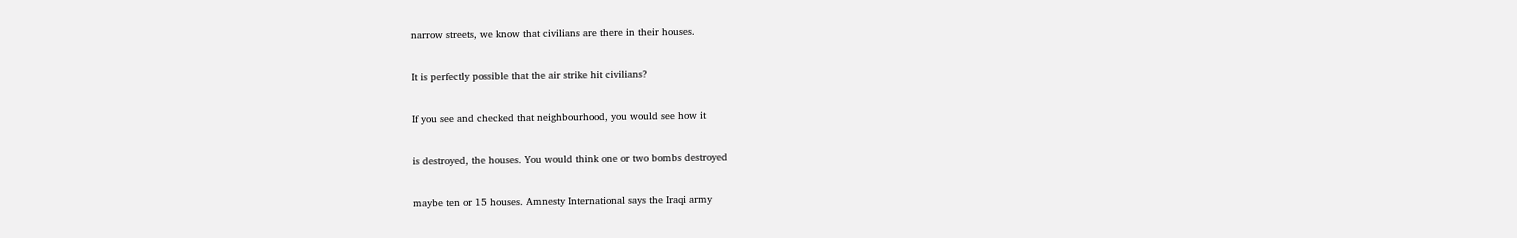narrow streets, we know that civilians are there in their houses.


It is perfectly possible that the air strike hit civilians?


If you see and checked that neighbourhood, you would see how it


is destroyed, the houses. You would think one or two bombs destroyed


maybe ten or 15 houses. Amnesty International says the Iraqi army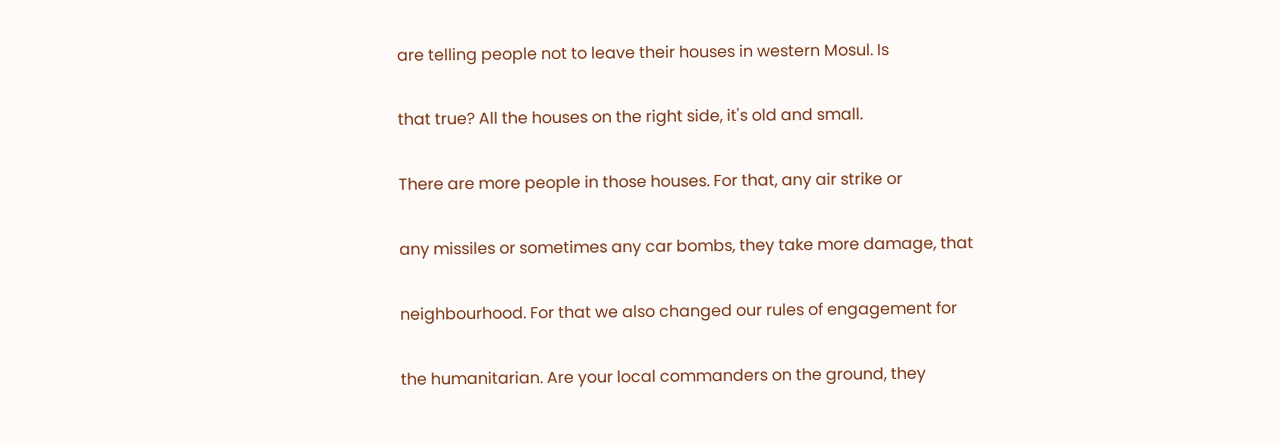are telling people not to leave their houses in western Mosul. Is


that true? All the houses on the right side, it's old and small.


There are more people in those houses. For that, any air strike or


any missiles or sometimes any car bombs, they take more damage, that


neighbourhood. For that we also changed our rules of engagement for


the humanitarian. Are your local commanders on the ground, they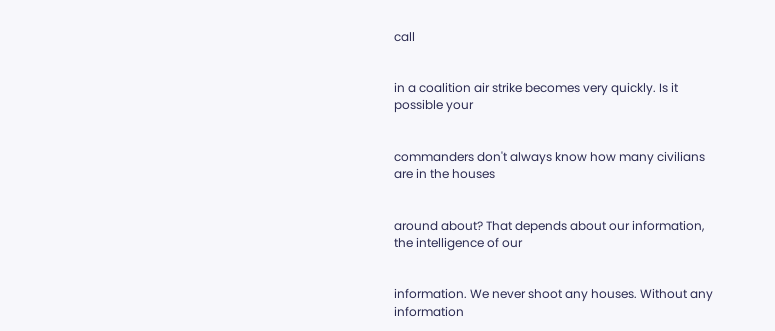call


in a coalition air strike becomes very quickly. Is it possible your


commanders don't always know how many civilians are in the houses


around about? That depends about our information, the intelligence of our


information. We never shoot any houses. Without any information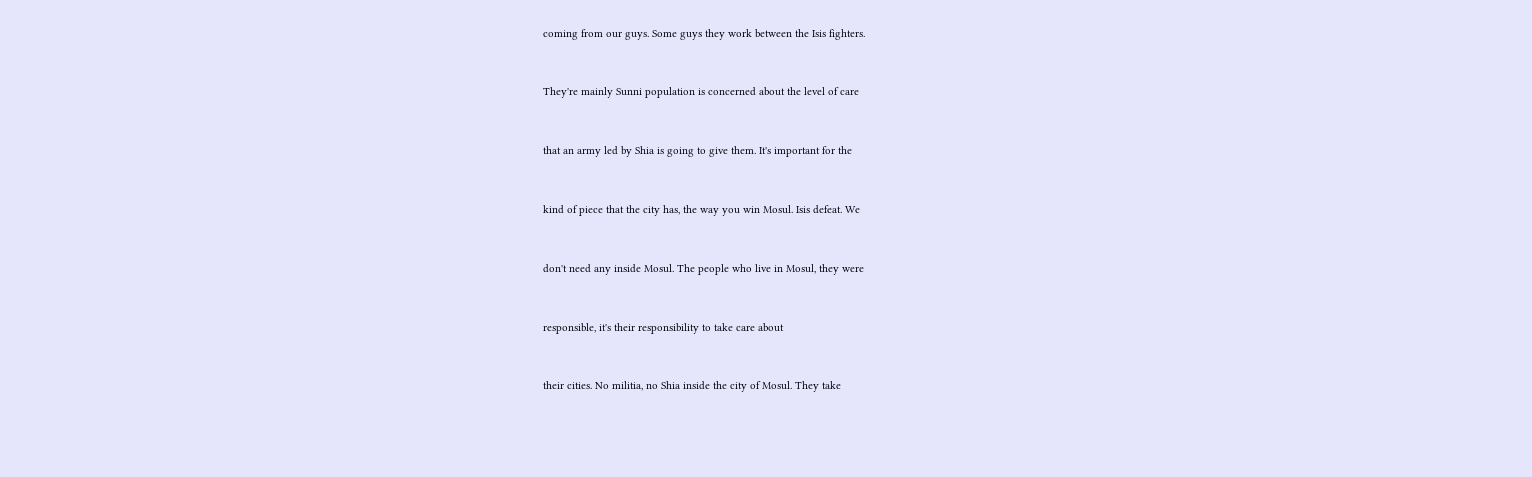coming from our guys. Some guys they work between the Isis fighters.


They're mainly Sunni population is concerned about the level of care


that an army led by Shia is going to give them. It's important for the


kind of piece that the city has, the way you win Mosul. Isis defeat. We


don't need any inside Mosul. The people who live in Mosul, they were


responsible, it's their responsibility to take care about


their cities. No militia, no Shia inside the city of Mosul. They take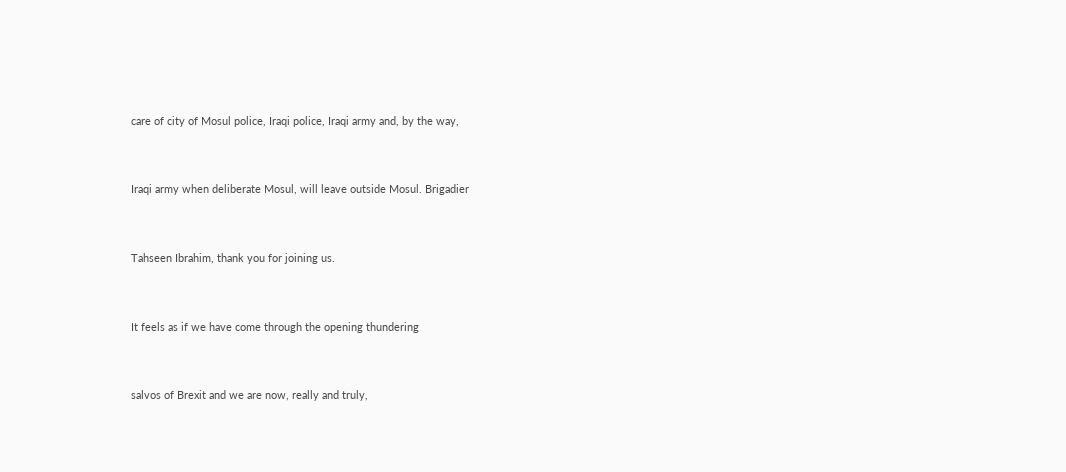care of city of Mosul police, Iraqi police, Iraqi army and, by the way,


Iraqi army when deliberate Mosul, will leave outside Mosul. Brigadier


Tahseen Ibrahim, thank you for joining us.


It feels as if we have come through the opening thundering


salvos of Brexit and we are now, really and truly,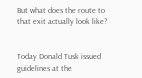But what does the route to that exit actually look like?


Today Donald Tusk issued guidelines at the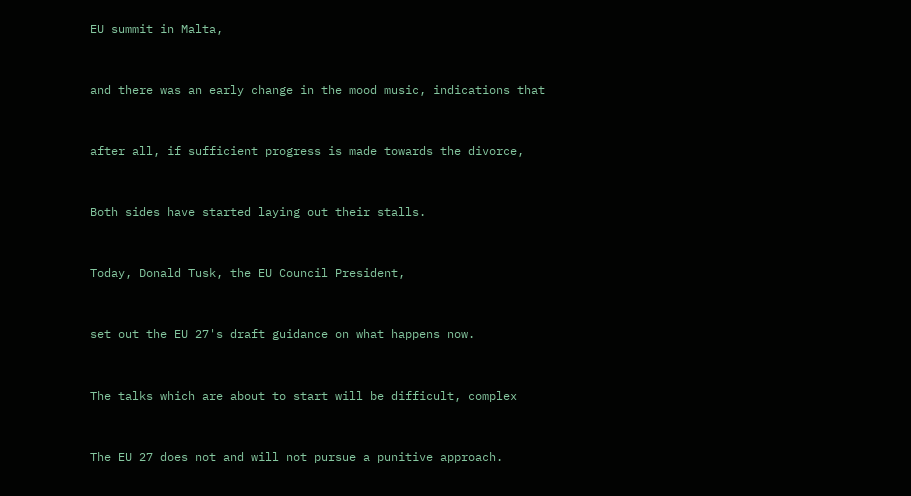EU summit in Malta,


and there was an early change in the mood music, indications that


after all, if sufficient progress is made towards the divorce,


Both sides have started laying out their stalls.


Today, Donald Tusk, the EU Council President,


set out the EU 27's draft guidance on what happens now.


The talks which are about to start will be difficult, complex


The EU 27 does not and will not pursue a punitive approach.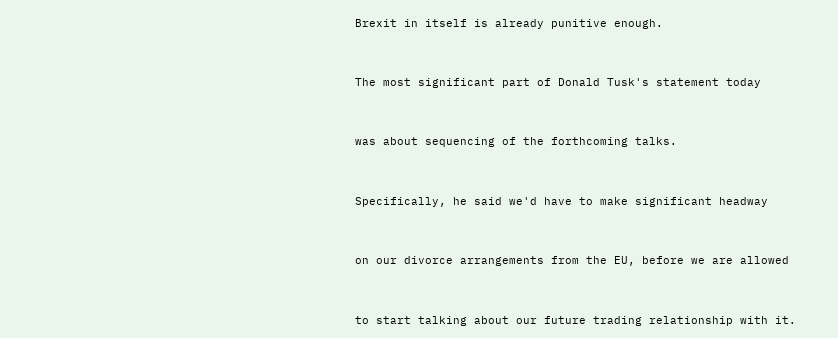Brexit in itself is already punitive enough.


The most significant part of Donald Tusk's statement today


was about sequencing of the forthcoming talks.


Specifically, he said we'd have to make significant headway


on our divorce arrangements from the EU, before we are allowed


to start talking about our future trading relationship with it.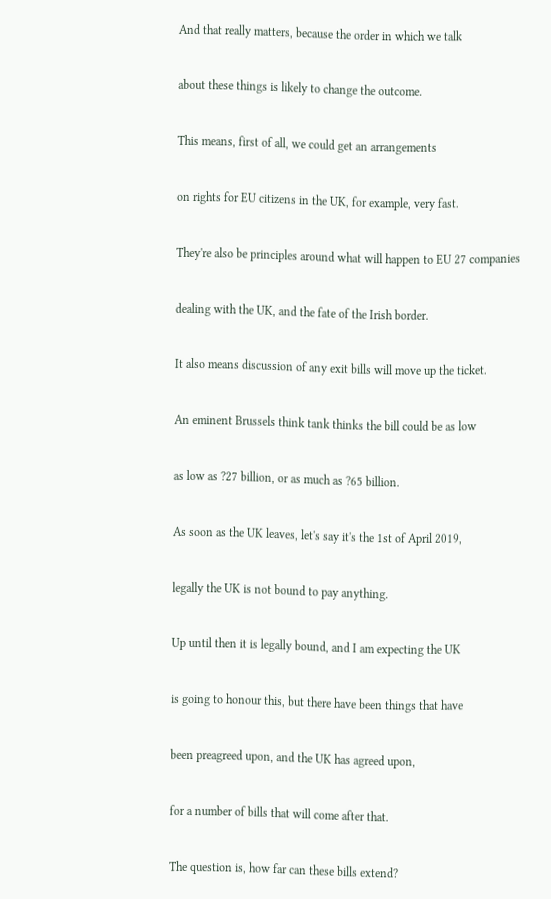And that really matters, because the order in which we talk


about these things is likely to change the outcome.


This means, first of all, we could get an arrangements


on rights for EU citizens in the UK, for example, very fast.


They're also be principles around what will happen to EU 27 companies


dealing with the UK, and the fate of the Irish border.


It also means discussion of any exit bills will move up the ticket.


An eminent Brussels think tank thinks the bill could be as low


as low as ?27 billion, or as much as ?65 billion.


As soon as the UK leaves, let's say it's the 1st of April 2019,


legally the UK is not bound to pay anything.


Up until then it is legally bound, and I am expecting the UK


is going to honour this, but there have been things that have


been preagreed upon, and the UK has agreed upon,


for a number of bills that will come after that.


The question is, how far can these bills extend?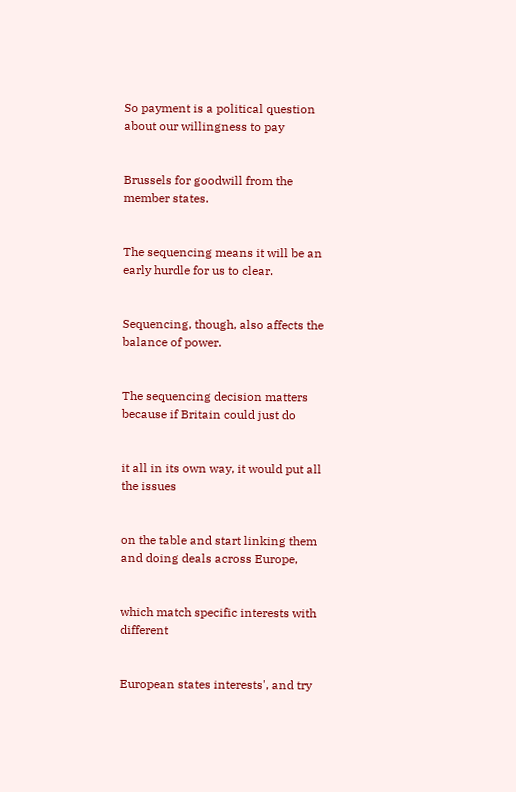So payment is a political question about our willingness to pay


Brussels for goodwill from the member states.


The sequencing means it will be an early hurdle for us to clear.


Sequencing, though, also affects the balance of power.


The sequencing decision matters because if Britain could just do


it all in its own way, it would put all the issues


on the table and start linking them and doing deals across Europe,


which match specific interests with different


European states interests', and try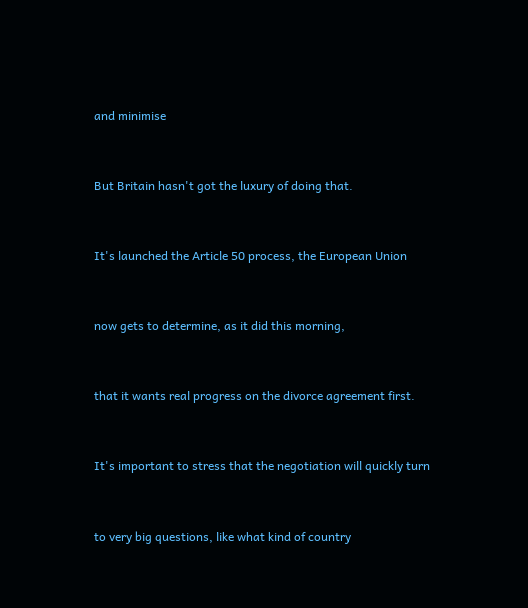and minimise


But Britain hasn't got the luxury of doing that.


It's launched the Article 50 process, the European Union


now gets to determine, as it did this morning,


that it wants real progress on the divorce agreement first.


It's important to stress that the negotiation will quickly turn


to very big questions, like what kind of country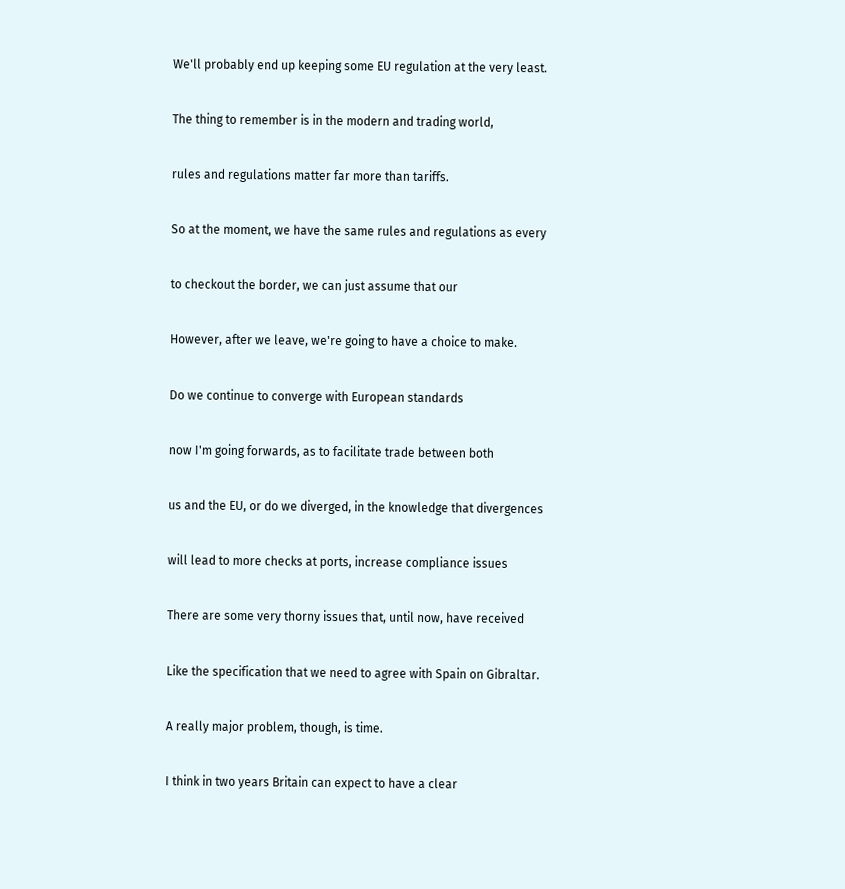We'll probably end up keeping some EU regulation at the very least.


The thing to remember is in the modern and trading world,


rules and regulations matter far more than tariffs.


So at the moment, we have the same rules and regulations as every


to checkout the border, we can just assume that our


However, after we leave, we're going to have a choice to make.


Do we continue to converge with European standards


now I'm going forwards, as to facilitate trade between both


us and the EU, or do we diverged, in the knowledge that divergences


will lead to more checks at ports, increase compliance issues


There are some very thorny issues that, until now, have received


Like the specification that we need to agree with Spain on Gibraltar.


A really major problem, though, is time.


I think in two years Britain can expect to have a clear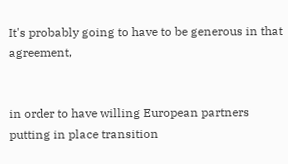It's probably going to have to be generous in that agreement,


in order to have willing European partners putting in place transition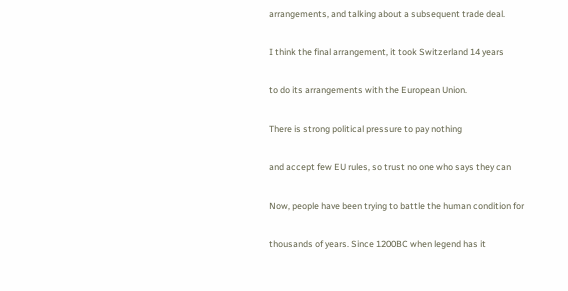arrangements, and talking about a subsequent trade deal.


I think the final arrangement, it took Switzerland 14 years


to do its arrangements with the European Union.


There is strong political pressure to pay nothing


and accept few EU rules, so trust no one who says they can


Now, people have been trying to battle the human condition for


thousands of years. Since 1200BC when legend has it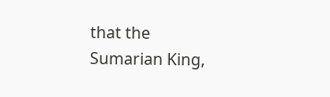that the Sumarian King,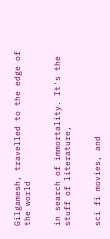Gilgamesh, travelled to the edge of the world


in search of immortality. It's the stuff of literature,


sci fi movies, and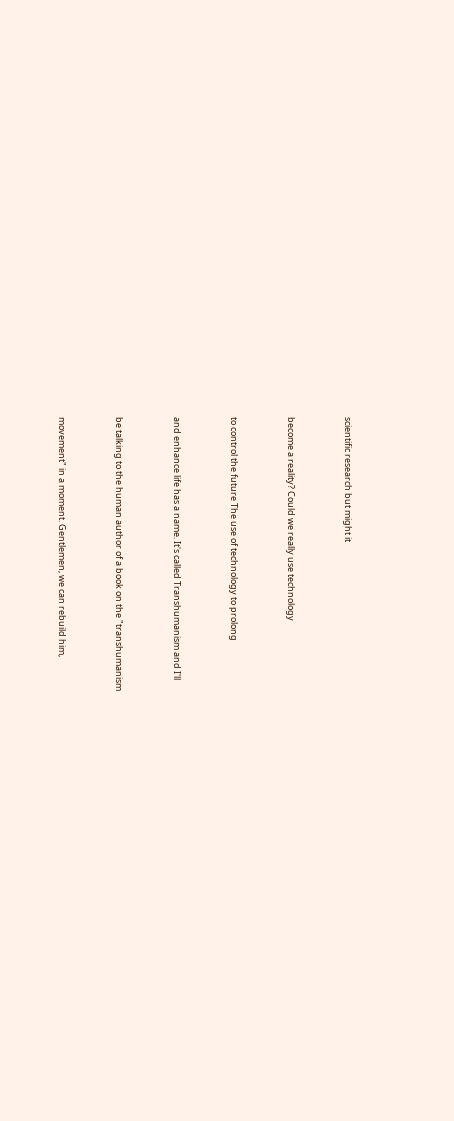scientific research but might it


become a reality? Could we really use technology


to control the future The use of technology to prolong


and enhance life has a name. It's called Transhumanism and I'll


be talking to the human author of a book on the "transhumanism


movement" in a moment. Gentlemen, we can rebuild him,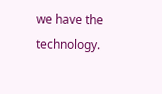we have the technology.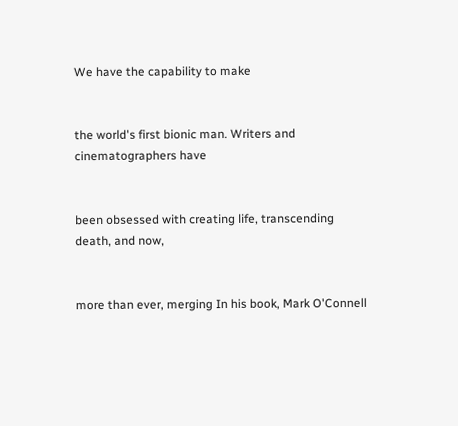We have the capability to make


the world's first bionic man. Writers and cinematographers have


been obsessed with creating life, transcending death, and now,


more than ever, merging In his book, Mark O'Connell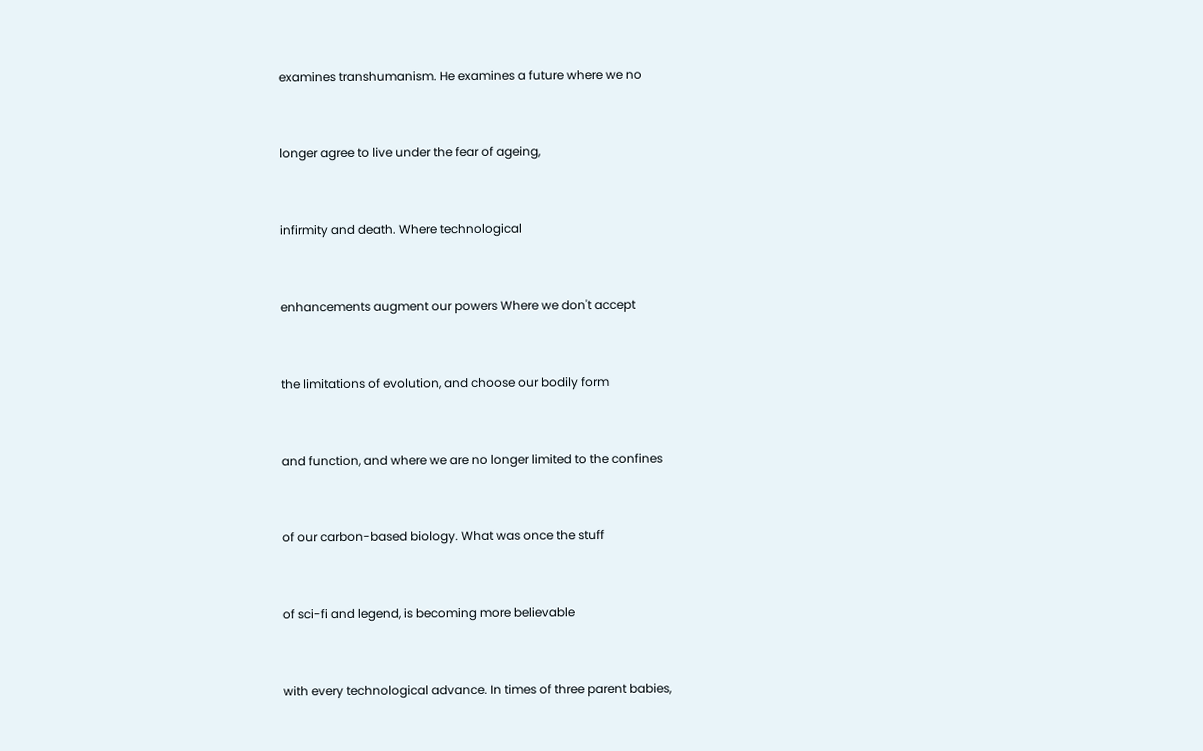examines transhumanism. He examines a future where we no


longer agree to live under the fear of ageing,


infirmity and death. Where technological


enhancements augment our powers Where we don't accept


the limitations of evolution, and choose our bodily form


and function, and where we are no longer limited to the confines


of our carbon-based biology. What was once the stuff


of sci-fi and legend, is becoming more believable


with every technological advance. In times of three parent babies,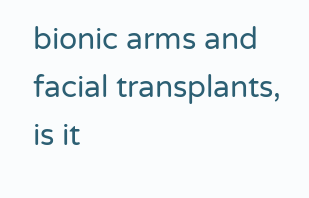bionic arms and facial transplants, is it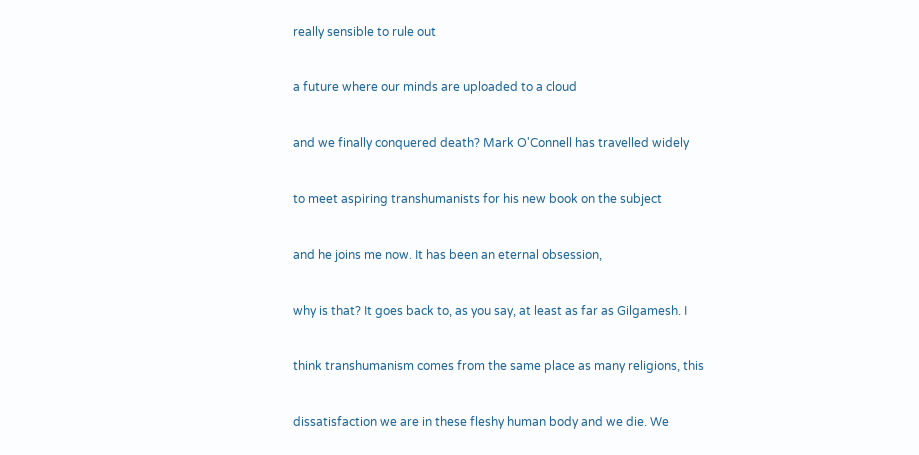really sensible to rule out


a future where our minds are uploaded to a cloud


and we finally conquered death? Mark O'Connell has travelled widely


to meet aspiring transhumanists for his new book on the subject


and he joins me now. It has been an eternal obsession,


why is that? It goes back to, as you say, at least as far as Gilgamesh. I


think transhumanism comes from the same place as many religions, this


dissatisfaction we are in these fleshy human body and we die. We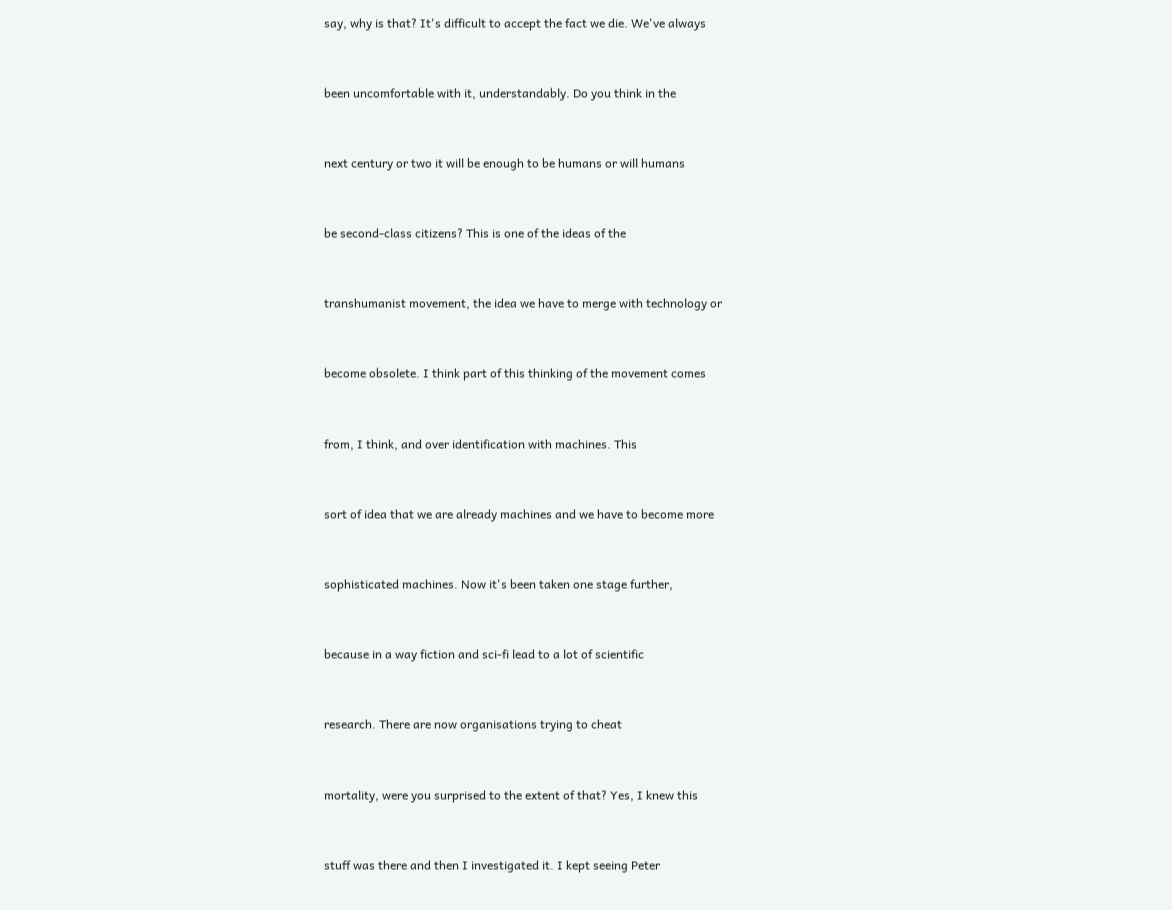say, why is that? It's difficult to accept the fact we die. We've always


been uncomfortable with it, understandably. Do you think in the


next century or two it will be enough to be humans or will humans


be second-class citizens? This is one of the ideas of the


transhumanist movement, the idea we have to merge with technology or


become obsolete. I think part of this thinking of the movement comes


from, I think, and over identification with machines. This


sort of idea that we are already machines and we have to become more


sophisticated machines. Now it's been taken one stage further,


because in a way fiction and sci-fi lead to a lot of scientific


research. There are now organisations trying to cheat


mortality, were you surprised to the extent of that? Yes, I knew this


stuff was there and then I investigated it. I kept seeing Peter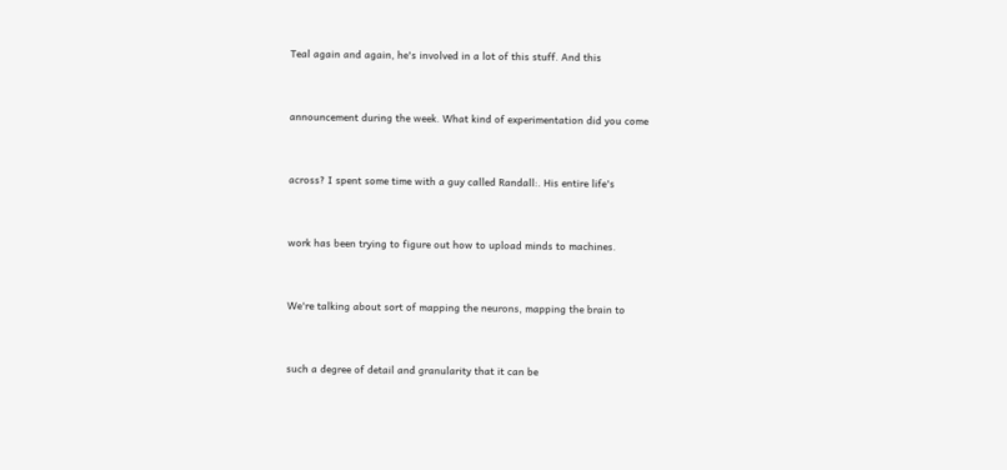Teal again and again, he's involved in a lot of this stuff. And this


announcement during the week. What kind of experimentation did you come


across? I spent some time with a guy called Randall:. His entire life's


work has been trying to figure out how to upload minds to machines.


We're talking about sort of mapping the neurons, mapping the brain to


such a degree of detail and granularity that it can be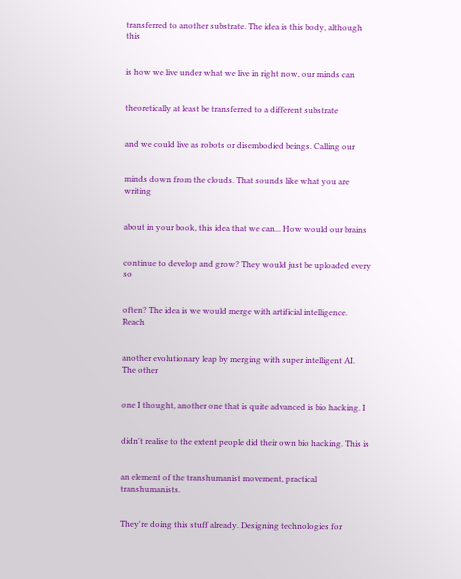transferred to another substrate. The idea is this body, although this


is how we live under what we live in right now, our minds can


theoretically at least be transferred to a different substrate


and we could live as robots or disembodied beings. Calling our


minds down from the clouds. That sounds like what you are writing


about in your book, this idea that we can... How would our brains


continue to develop and grow? They would just be uploaded every so


often? The idea is we would merge with artificial intelligence. Reach


another evolutionary leap by merging with super intelligent AI. The other


one I thought, another one that is quite advanced is bio hacking. I


didn't realise to the extent people did their own bio hacking. This is


an element of the transhumanist movement, practical transhumanists.


They're doing this stuff already. Designing technologies for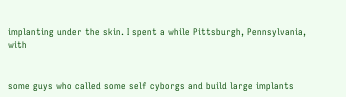implanting under the skin. I spent a while Pittsburgh, Pennsylvania, with


some guys who called some self cyborgs and build large implants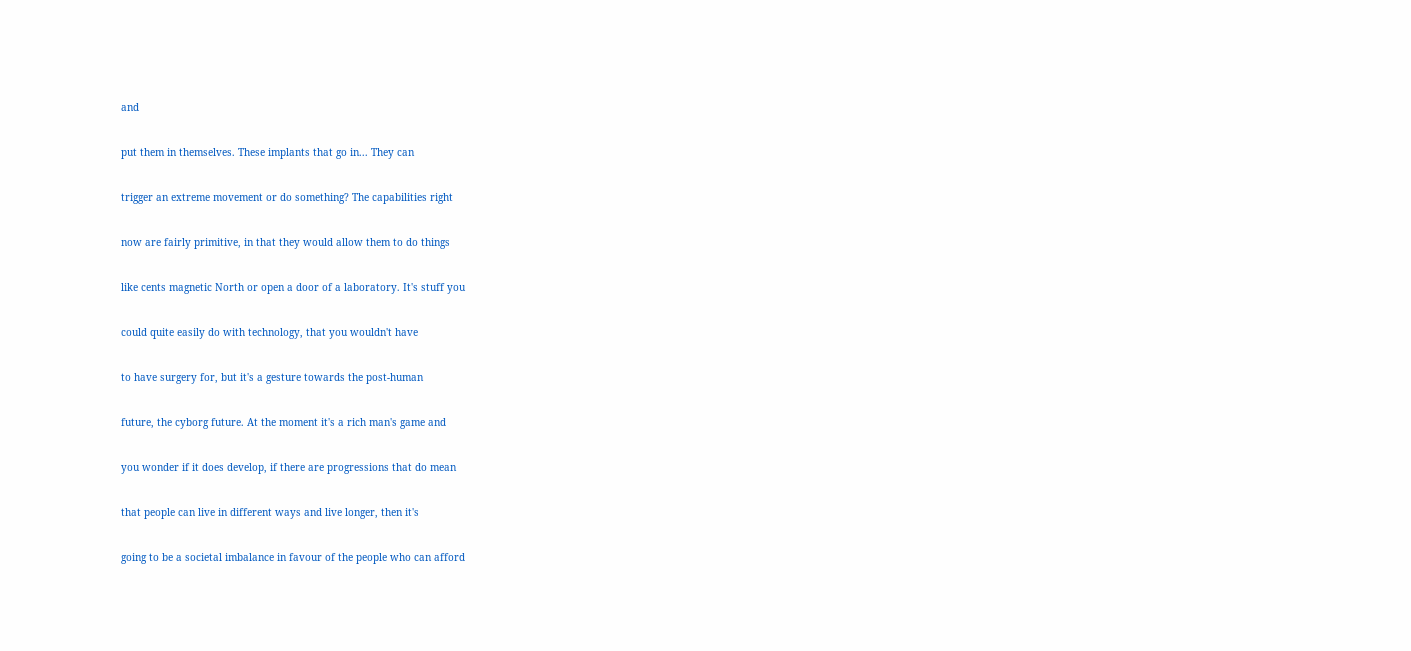and


put them in themselves. These implants that go in... They can


trigger an extreme movement or do something? The capabilities right


now are fairly primitive, in that they would allow them to do things


like cents magnetic North or open a door of a laboratory. It's stuff you


could quite easily do with technology, that you wouldn't have


to have surgery for, but it's a gesture towards the post-human


future, the cyborg future. At the moment it's a rich man's game and


you wonder if it does develop, if there are progressions that do mean


that people can live in different ways and live longer, then it's


going to be a societal imbalance in favour of the people who can afford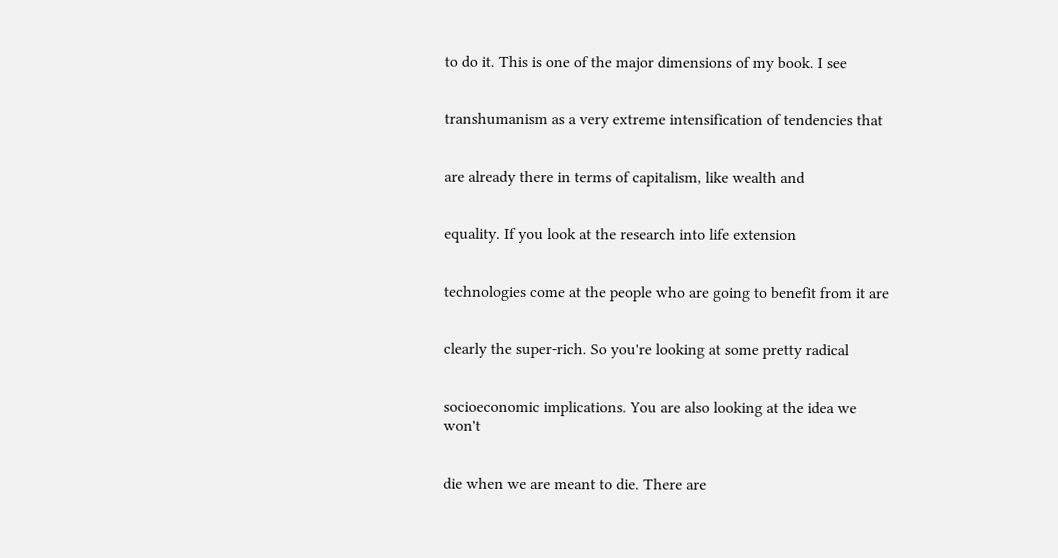to do it. This is one of the major dimensions of my book. I see


transhumanism as a very extreme intensification of tendencies that


are already there in terms of capitalism, like wealth and


equality. If you look at the research into life extension


technologies come at the people who are going to benefit from it are


clearly the super-rich. So you're looking at some pretty radical


socioeconomic implications. You are also looking at the idea we won't


die when we are meant to die. There are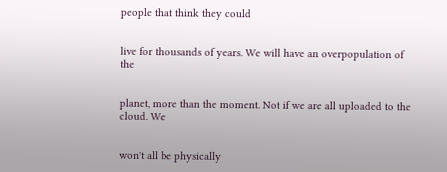people that think they could


live for thousands of years. We will have an overpopulation of the


planet, more than the moment. Not if we are all uploaded to the cloud. We


won't all be physically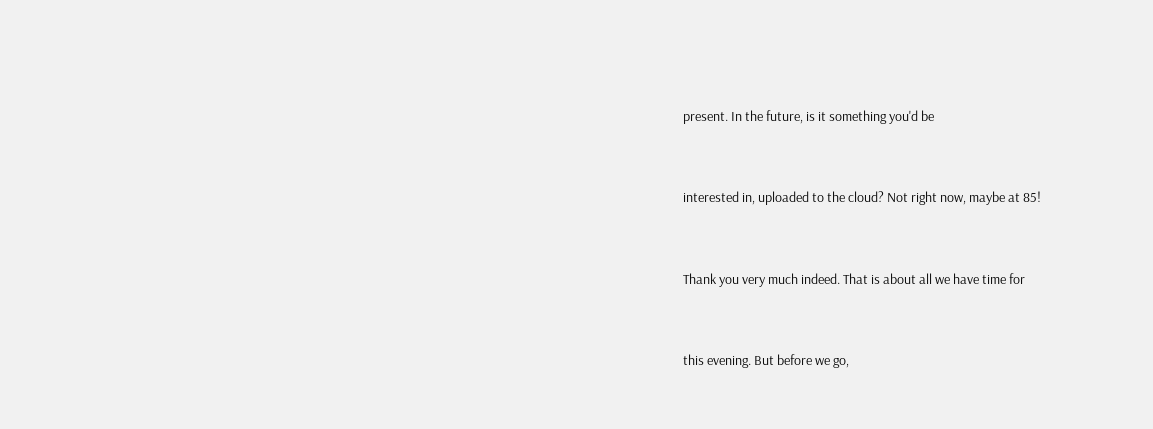present. In the future, is it something you'd be


interested in, uploaded to the cloud? Not right now, maybe at 85!


Thank you very much indeed. That is about all we have time for


this evening. But before we go,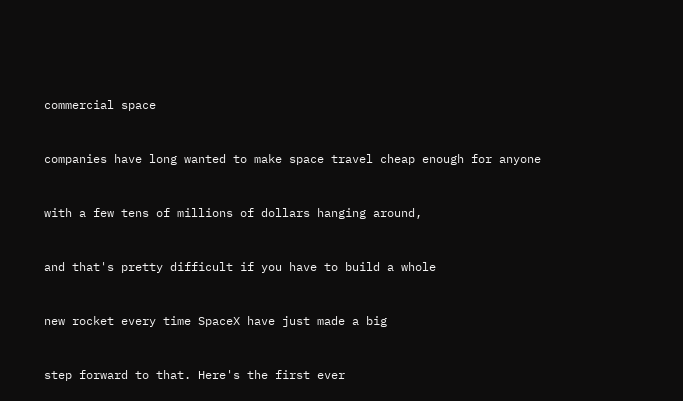commercial space


companies have long wanted to make space travel cheap enough for anyone


with a few tens of millions of dollars hanging around,


and that's pretty difficult if you have to build a whole


new rocket every time SpaceX have just made a big


step forward to that. Here's the first ever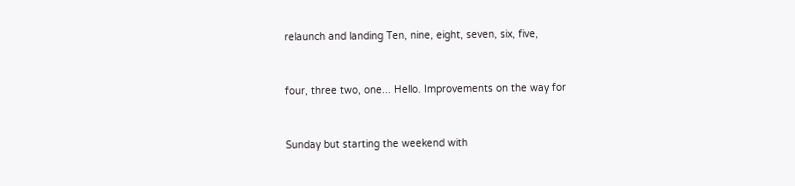relaunch and landing Ten, nine, eight, seven, six, five,


four, three two, one... Hello. Improvements on the way for


Sunday but starting the weekend with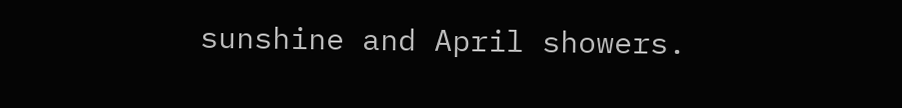sunshine and April showers.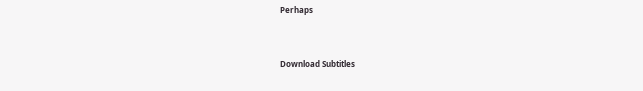Perhaps


Download Subtitles